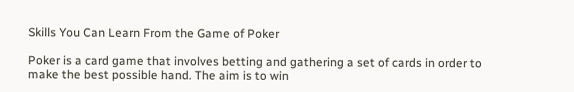Skills You Can Learn From the Game of Poker

Poker is a card game that involves betting and gathering a set of cards in order to make the best possible hand. The aim is to win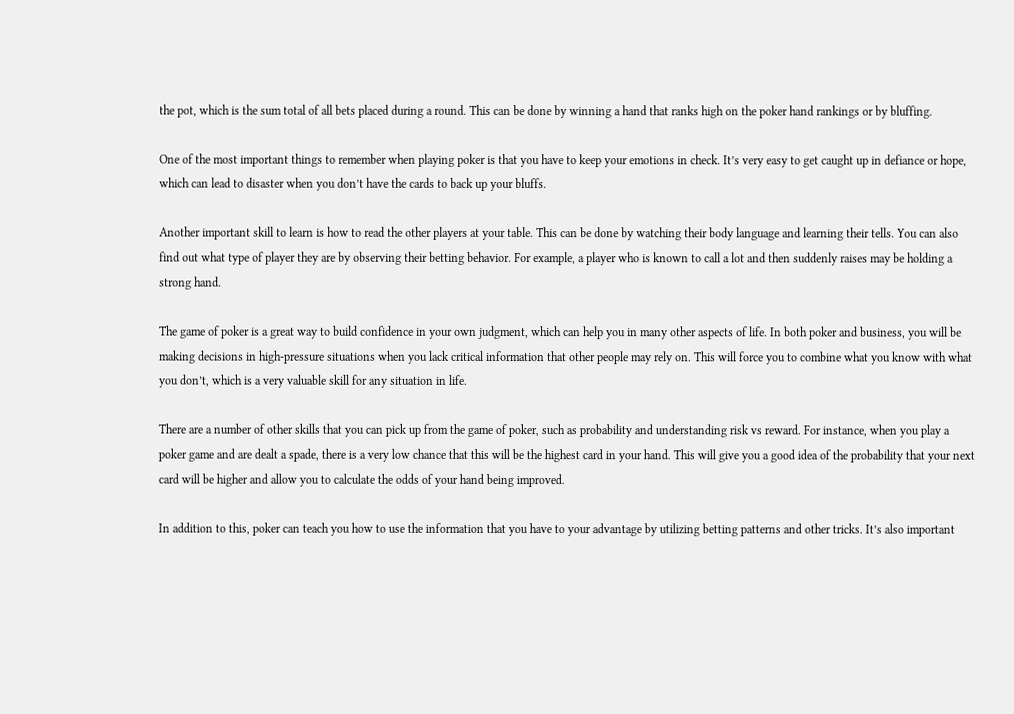the pot, which is the sum total of all bets placed during a round. This can be done by winning a hand that ranks high on the poker hand rankings or by bluffing.

One of the most important things to remember when playing poker is that you have to keep your emotions in check. It’s very easy to get caught up in defiance or hope, which can lead to disaster when you don’t have the cards to back up your bluffs.

Another important skill to learn is how to read the other players at your table. This can be done by watching their body language and learning their tells. You can also find out what type of player they are by observing their betting behavior. For example, a player who is known to call a lot and then suddenly raises may be holding a strong hand.

The game of poker is a great way to build confidence in your own judgment, which can help you in many other aspects of life. In both poker and business, you will be making decisions in high-pressure situations when you lack critical information that other people may rely on. This will force you to combine what you know with what you don’t, which is a very valuable skill for any situation in life.

There are a number of other skills that you can pick up from the game of poker, such as probability and understanding risk vs reward. For instance, when you play a poker game and are dealt a spade, there is a very low chance that this will be the highest card in your hand. This will give you a good idea of the probability that your next card will be higher and allow you to calculate the odds of your hand being improved.

In addition to this, poker can teach you how to use the information that you have to your advantage by utilizing betting patterns and other tricks. It’s also important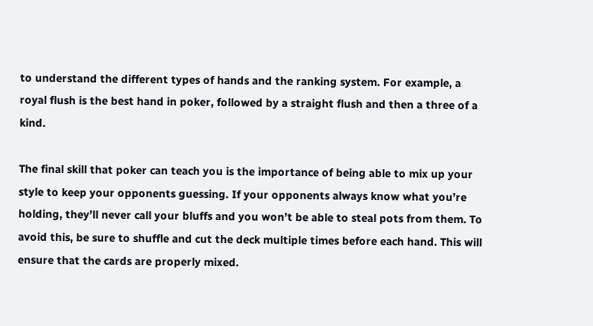to understand the different types of hands and the ranking system. For example, a royal flush is the best hand in poker, followed by a straight flush and then a three of a kind.

The final skill that poker can teach you is the importance of being able to mix up your style to keep your opponents guessing. If your opponents always know what you’re holding, they’ll never call your bluffs and you won’t be able to steal pots from them. To avoid this, be sure to shuffle and cut the deck multiple times before each hand. This will ensure that the cards are properly mixed.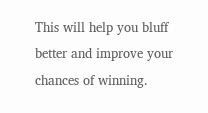This will help you bluff better and improve your chances of winning.